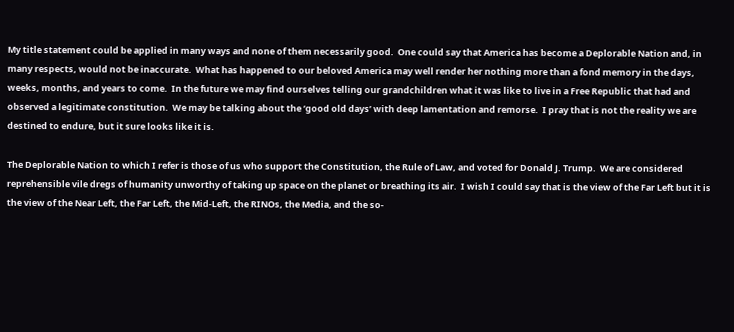My title statement could be applied in many ways and none of them necessarily good.  One could say that America has become a Deplorable Nation and, in many respects, would not be inaccurate.  What has happened to our beloved America may well render her nothing more than a fond memory in the days, weeks, months, and years to come.  In the future we may find ourselves telling our grandchildren what it was like to live in a Free Republic that had and observed a legitimate constitution.  We may be talking about the ‘good old days’ with deep lamentation and remorse.  I pray that is not the reality we are destined to endure, but it sure looks like it is.

The Deplorable Nation to which I refer is those of us who support the Constitution, the Rule of Law, and voted for Donald J. Trump.  We are considered reprehensible vile dregs of humanity unworthy of taking up space on the planet or breathing its air.  I wish I could say that is the view of the Far Left but it is the view of the Near Left, the Far Left, the Mid-Left, the RINOs, the Media, and the so-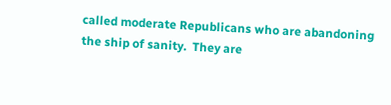called moderate Republicans who are abandoning the ship of sanity.  They are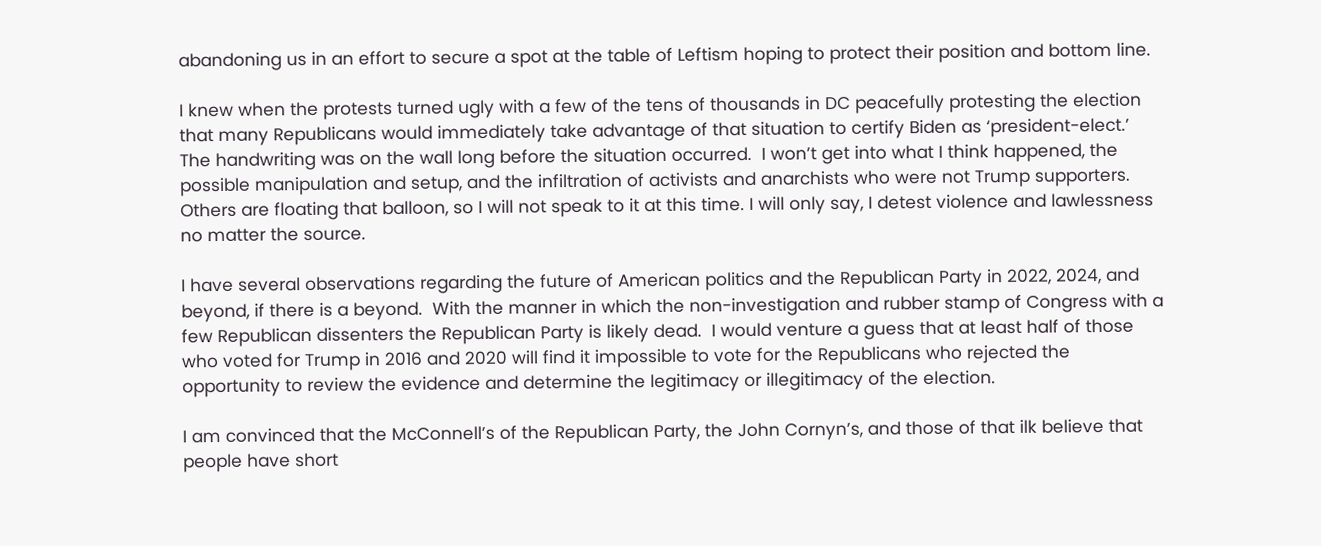abandoning us in an effort to secure a spot at the table of Leftism hoping to protect their position and bottom line.

I knew when the protests turned ugly with a few of the tens of thousands in DC peacefully protesting the election that many Republicans would immediately take advantage of that situation to certify Biden as ‘president-elect.’  The handwriting was on the wall long before the situation occurred.  I won’t get into what I think happened, the possible manipulation and setup, and the infiltration of activists and anarchists who were not Trump supporters.  Others are floating that balloon, so I will not speak to it at this time. I will only say, I detest violence and lawlessness no matter the source.

I have several observations regarding the future of American politics and the Republican Party in 2022, 2024, and beyond, if there is a beyond.  With the manner in which the non-investigation and rubber stamp of Congress with a few Republican dissenters the Republican Party is likely dead.  I would venture a guess that at least half of those who voted for Trump in 2016 and 2020 will find it impossible to vote for the Republicans who rejected the opportunity to review the evidence and determine the legitimacy or illegitimacy of the election.

I am convinced that the McConnell’s of the Republican Party, the John Cornyn’s, and those of that ilk believe that people have short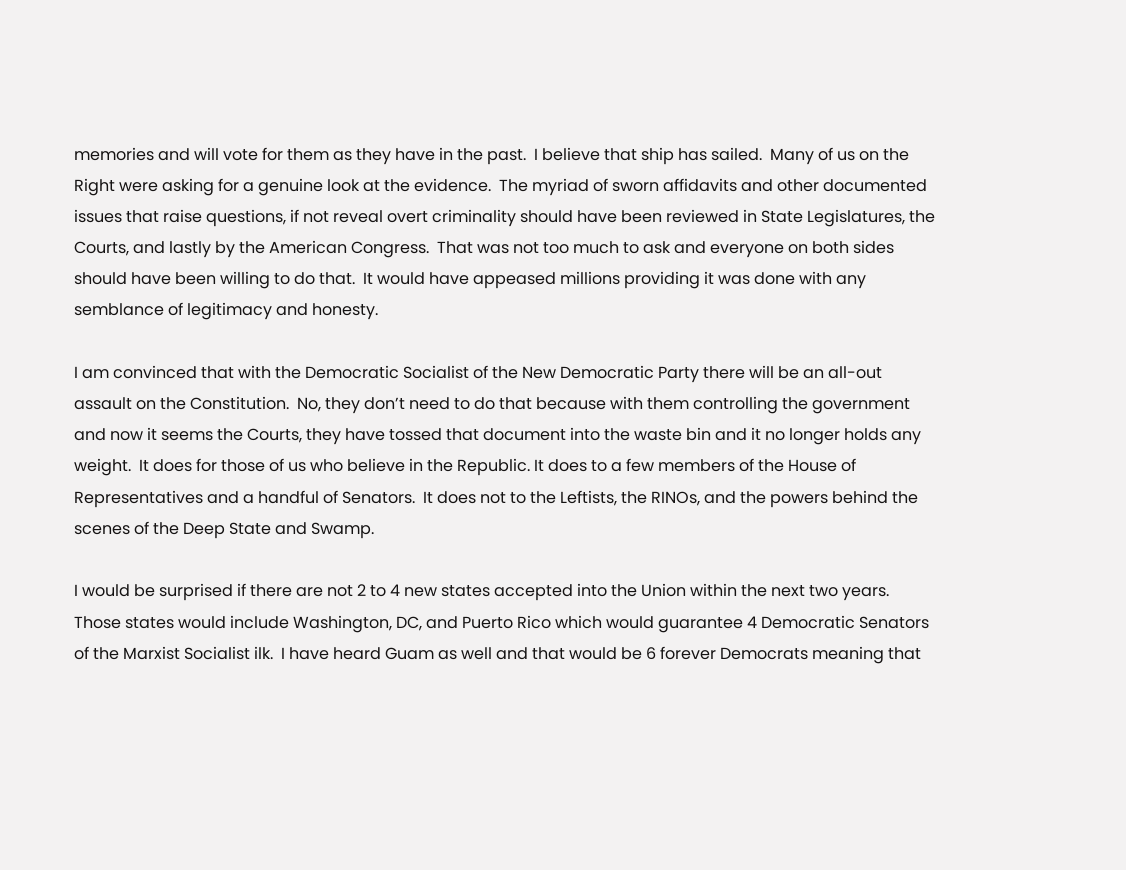memories and will vote for them as they have in the past.  I believe that ship has sailed.  Many of us on the Right were asking for a genuine look at the evidence.  The myriad of sworn affidavits and other documented issues that raise questions, if not reveal overt criminality should have been reviewed in State Legislatures, the Courts, and lastly by the American Congress.  That was not too much to ask and everyone on both sides should have been willing to do that.  It would have appeased millions providing it was done with any semblance of legitimacy and honesty.

I am convinced that with the Democratic Socialist of the New Democratic Party there will be an all-out assault on the Constitution.  No, they don’t need to do that because with them controlling the government and now it seems the Courts, they have tossed that document into the waste bin and it no longer holds any weight.  It does for those of us who believe in the Republic. It does to a few members of the House of Representatives and a handful of Senators.  It does not to the Leftists, the RINOs, and the powers behind the scenes of the Deep State and Swamp.

I would be surprised if there are not 2 to 4 new states accepted into the Union within the next two years.  Those states would include Washington, DC, and Puerto Rico which would guarantee 4 Democratic Senators of the Marxist Socialist ilk.  I have heard Guam as well and that would be 6 forever Democrats meaning that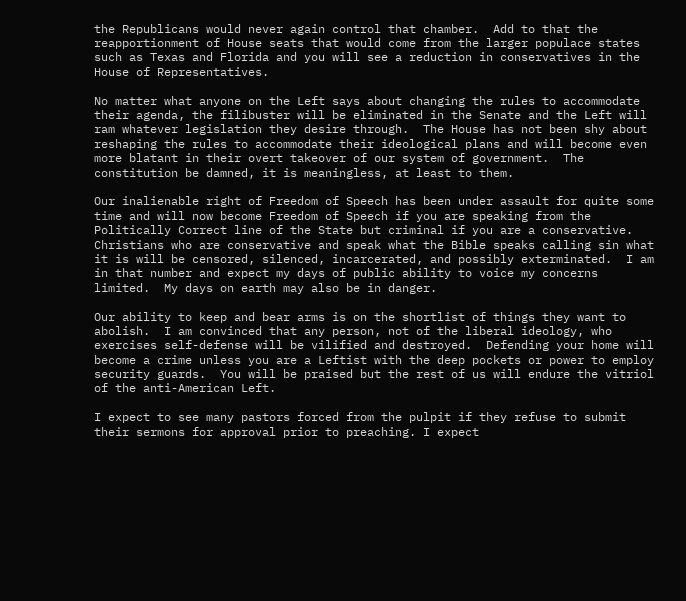the Republicans would never again control that chamber.  Add to that the reapportionment of House seats that would come from the larger populace states such as Texas and Florida and you will see a reduction in conservatives in the House of Representatives.

No matter what anyone on the Left says about changing the rules to accommodate their agenda, the filibuster will be eliminated in the Senate and the Left will ram whatever legislation they desire through.  The House has not been shy about reshaping the rules to accommodate their ideological plans and will become even more blatant in their overt takeover of our system of government.  The constitution be damned, it is meaningless, at least to them.

Our inalienable right of Freedom of Speech has been under assault for quite some time and will now become Freedom of Speech if you are speaking from the Politically Correct line of the State but criminal if you are a conservative.  Christians who are conservative and speak what the Bible speaks calling sin what it is will be censored, silenced, incarcerated, and possibly exterminated.  I am in that number and expect my days of public ability to voice my concerns limited.  My days on earth may also be in danger.

Our ability to keep and bear arms is on the shortlist of things they want to abolish.  I am convinced that any person, not of the liberal ideology, who exercises self-defense will be vilified and destroyed.  Defending your home will become a crime unless you are a Leftist with the deep pockets or power to employ security guards.  You will be praised but the rest of us will endure the vitriol of the anti-American Left.

I expect to see many pastors forced from the pulpit if they refuse to submit their sermons for approval prior to preaching. I expect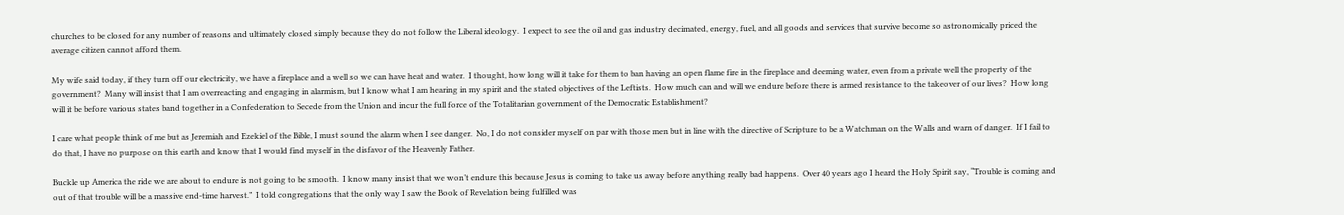churches to be closed for any number of reasons and ultimately closed simply because they do not follow the Liberal ideology.  I expect to see the oil and gas industry decimated, energy, fuel, and all goods and services that survive become so astronomically priced the average citizen cannot afford them.

My wife said today, if they turn off our electricity, we have a fireplace and a well so we can have heat and water.  I thought, how long will it take for them to ban having an open flame fire in the fireplace and deeming water, even from a private well the property of the government?  Many will insist that I am overreacting and engaging in alarmism, but I know what I am hearing in my spirit and the stated objectives of the Leftists.  How much can and will we endure before there is armed resistance to the takeover of our lives?  How long will it be before various states band together in a Confederation to Secede from the Union and incur the full force of the Totalitarian government of the Democratic Establishment?

I care what people think of me but as Jeremiah and Ezekiel of the Bible, I must sound the alarm when I see danger.  No, I do not consider myself on par with those men but in line with the directive of Scripture to be a Watchman on the Walls and warn of danger.  If I fail to do that, I have no purpose on this earth and know that I would find myself in the disfavor of the Heavenly Father.

Buckle up America the ride we are about to endure is not going to be smooth.  I know many insist that we won’t endure this because Jesus is coming to take us away before anything really bad happens.  Over 40 years ago I heard the Holy Spirit say, “Trouble is coming and out of that trouble will be a massive end-time harvest.”  I told congregations that the only way I saw the Book of Revelation being fulfilled was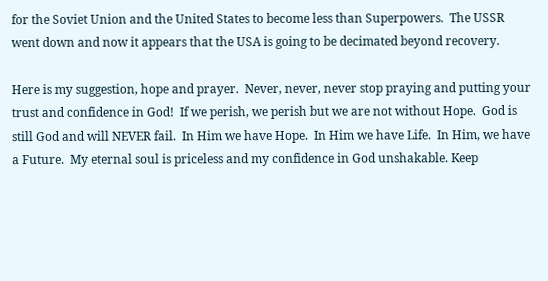for the Soviet Union and the United States to become less than Superpowers.  The USSR went down and now it appears that the USA is going to be decimated beyond recovery.

Here is my suggestion, hope and prayer.  Never, never, never stop praying and putting your trust and confidence in God!  If we perish, we perish but we are not without Hope.  God is still God and will NEVER fail.  In Him we have Hope.  In Him we have Life.  In Him, we have a Future.  My eternal soul is priceless and my confidence in God unshakable. Keep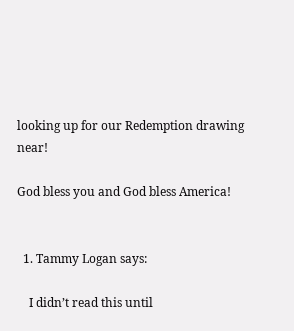looking up for our Redemption drawing near!

God bless you and God bless America!


  1. Tammy Logan says:

    I didn’t read this until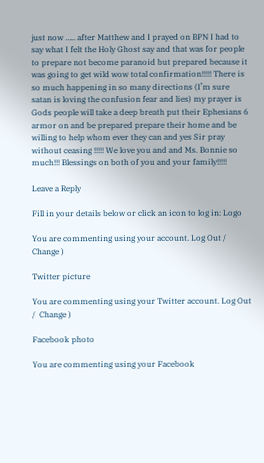just now ….. after Matthew and I prayed on BPN I had to say what I felt the Holy Ghost say and that was for people to prepare not become paranoid but prepared because it was going to get wild wow total confirmation!!!!! There is so much happening in so many directions (I’m sure satan is loving the confusion fear and lies) my prayer is Gods people will take a deep breath put their Ephesians 6 armor on and be prepared prepare their home and be willing to help whom ever they can and yes Sir pray without ceasing !!!!! We love you and and Ms. Bonnie so much!!! Blessings on both of you and your family!!!!!

Leave a Reply

Fill in your details below or click an icon to log in: Logo

You are commenting using your account. Log Out /  Change )

Twitter picture

You are commenting using your Twitter account. Log Out /  Change )

Facebook photo

You are commenting using your Facebook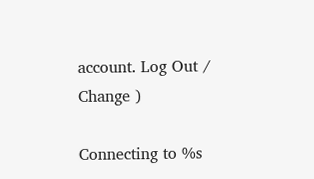account. Log Out /  Change )

Connecting to %s